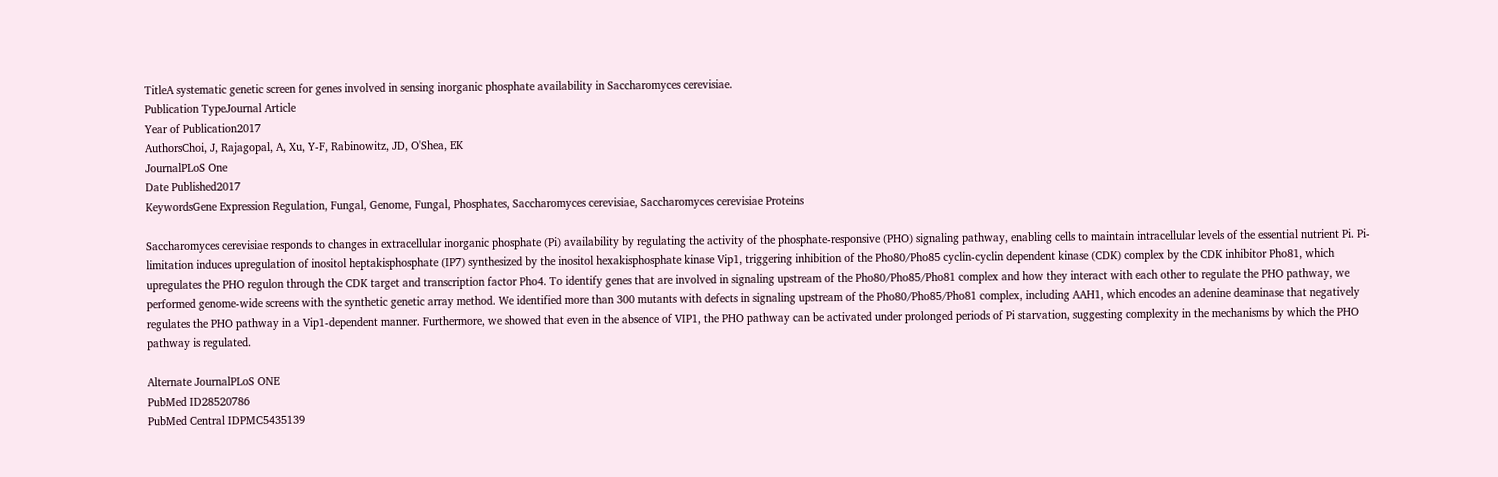TitleA systematic genetic screen for genes involved in sensing inorganic phosphate availability in Saccharomyces cerevisiae.
Publication TypeJournal Article
Year of Publication2017
AuthorsChoi, J, Rajagopal, A, Xu, Y-F, Rabinowitz, JD, O'Shea, EK
JournalPLoS One
Date Published2017
KeywordsGene Expression Regulation, Fungal, Genome, Fungal, Phosphates, Saccharomyces cerevisiae, Saccharomyces cerevisiae Proteins

Saccharomyces cerevisiae responds to changes in extracellular inorganic phosphate (Pi) availability by regulating the activity of the phosphate-responsive (PHO) signaling pathway, enabling cells to maintain intracellular levels of the essential nutrient Pi. Pi-limitation induces upregulation of inositol heptakisphosphate (IP7) synthesized by the inositol hexakisphosphate kinase Vip1, triggering inhibition of the Pho80/Pho85 cyclin-cyclin dependent kinase (CDK) complex by the CDK inhibitor Pho81, which upregulates the PHO regulon through the CDK target and transcription factor Pho4. To identify genes that are involved in signaling upstream of the Pho80/Pho85/Pho81 complex and how they interact with each other to regulate the PHO pathway, we performed genome-wide screens with the synthetic genetic array method. We identified more than 300 mutants with defects in signaling upstream of the Pho80/Pho85/Pho81 complex, including AAH1, which encodes an adenine deaminase that negatively regulates the PHO pathway in a Vip1-dependent manner. Furthermore, we showed that even in the absence of VIP1, the PHO pathway can be activated under prolonged periods of Pi starvation, suggesting complexity in the mechanisms by which the PHO pathway is regulated.

Alternate JournalPLoS ONE
PubMed ID28520786
PubMed Central IDPMC5435139